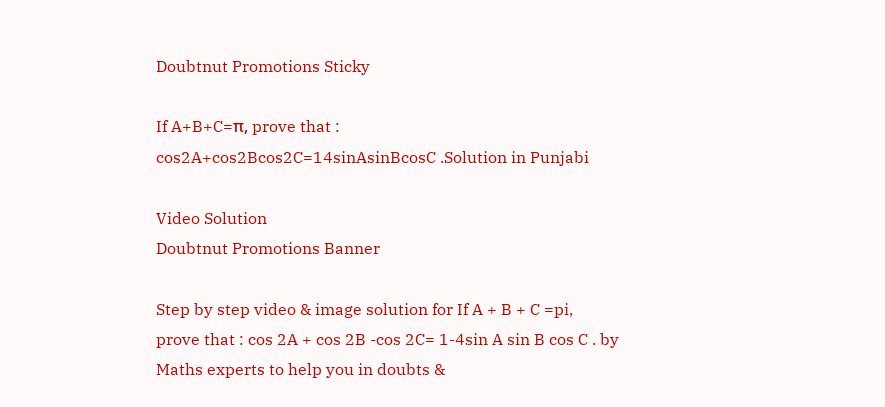Doubtnut Promotions Sticky

If A+B+C=π, prove that : cos2A+cos2Bcos2C=14sinAsinBcosC .Solution in Punjabi

Video Solution
Doubtnut Promotions Banner

Step by step video & image solution for If A + B + C =pi, prove that : cos 2A + cos 2B -cos 2C= 1-4sin A sin B cos C . by Maths experts to help you in doubts &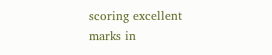scoring excellent marks in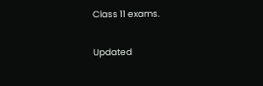Class 11 exams.

Updated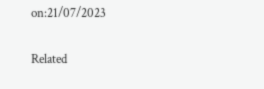on:21/07/2023

Related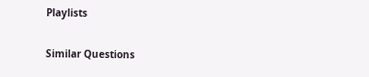Playlists

Similar Questions